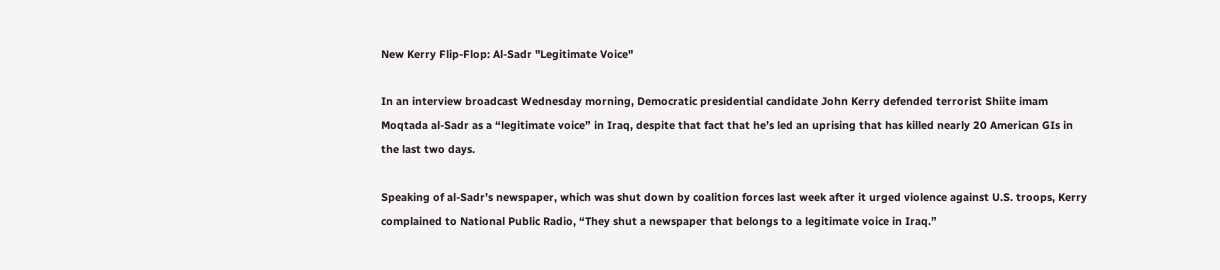New Kerry Flip-Flop: Al-Sadr "Legitimate Voice"

In an interview broadcast Wednesday morning, Democratic presidential candidate John Kerry defended terrorist Shiite imam Moqtada al-Sadr as a “legitimate voice” in Iraq, despite that fact that he’s led an uprising that has killed nearly 20 American GIs in the last two days.

Speaking of al-Sadr’s newspaper, which was shut down by coalition forces last week after it urged violence against U.S. troops, Kerry complained to National Public Radio, “They shut a newspaper that belongs to a legitimate voice in Iraq.”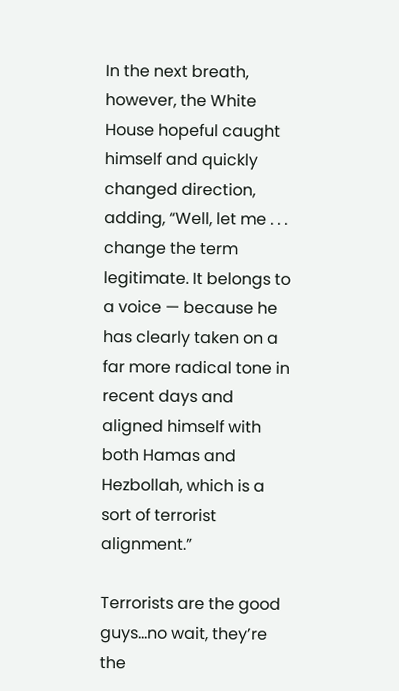In the next breath, however, the White House hopeful caught himself and quickly changed direction, adding, “Well, let me . . . change the term legitimate. It belongs to a voice — because he has clearly taken on a far more radical tone in recent days and aligned himself with both Hamas and Hezbollah, which is a sort of terrorist alignment.”

Terrorists are the good guys…no wait, they’re the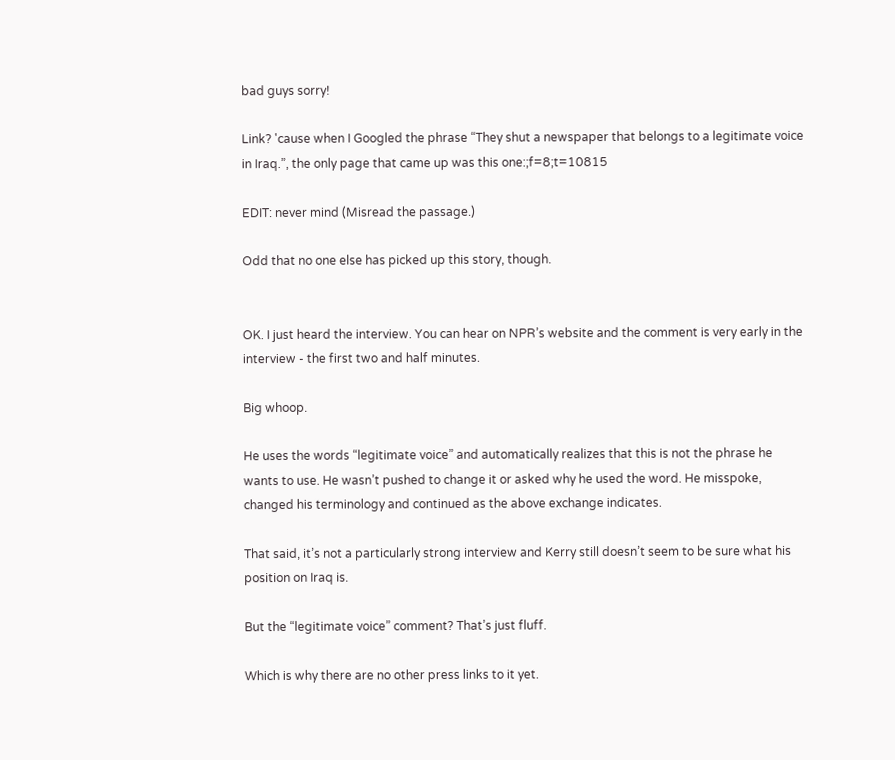bad guys sorry!

Link? 'cause when I Googled the phrase “They shut a newspaper that belongs to a legitimate voice in Iraq.”, the only page that came up was this one:;f=8;t=10815

EDIT: never mind (Misread the passage.)

Odd that no one else has picked up this story, though.


OK. I just heard the interview. You can hear on NPR’s website and the comment is very early in the interview - the first two and half minutes.

Big whoop.

He uses the words “legitimate voice” and automatically realizes that this is not the phrase he wants to use. He wasn’t pushed to change it or asked why he used the word. He misspoke, changed his terminology and continued as the above exchange indicates.

That said, it’s not a particularly strong interview and Kerry still doesn’t seem to be sure what his position on Iraq is.

But the “legitimate voice” comment? That’s just fluff.

Which is why there are no other press links to it yet.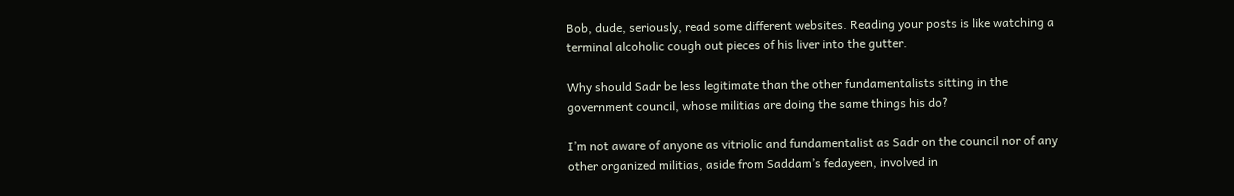Bob, dude, seriously, read some different websites. Reading your posts is like watching a terminal alcoholic cough out pieces of his liver into the gutter.

Why should Sadr be less legitimate than the other fundamentalists sitting in the government council, whose militias are doing the same things his do?

I’m not aware of anyone as vitriolic and fundamentalist as Sadr on the council nor of any other organized militias, aside from Saddam’s fedayeen, involved in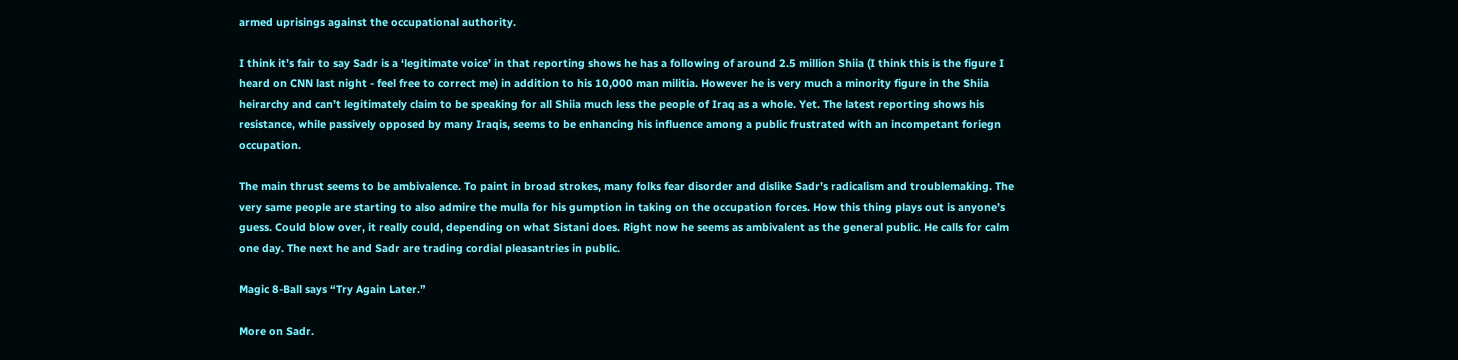armed uprisings against the occupational authority.

I think it’s fair to say Sadr is a ‘legitimate voice’ in that reporting shows he has a following of around 2.5 million Shiia (I think this is the figure I heard on CNN last night - feel free to correct me) in addition to his 10,000 man militia. However he is very much a minority figure in the Shiia heirarchy and can’t legitimately claim to be speaking for all Shiia much less the people of Iraq as a whole. Yet. The latest reporting shows his resistance, while passively opposed by many Iraqis, seems to be enhancing his influence among a public frustrated with an incompetant foriegn occupation.

The main thrust seems to be ambivalence. To paint in broad strokes, many folks fear disorder and dislike Sadr’s radicalism and troublemaking. The very same people are starting to also admire the mulla for his gumption in taking on the occupation forces. How this thing plays out is anyone’s guess. Could blow over, it really could, depending on what Sistani does. Right now he seems as ambivalent as the general public. He calls for calm one day. The next he and Sadr are trading cordial pleasantries in public.

Magic 8-Ball says “Try Again Later.”

More on Sadr.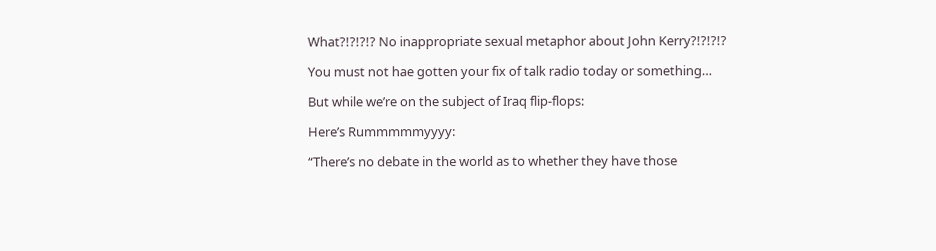What?!?!?!? No inappropriate sexual metaphor about John Kerry?!?!?!?

You must not hae gotten your fix of talk radio today or something…

But while we’re on the subject of Iraq flip-flops:

Here’s Rummmmmyyyy:

“There’s no debate in the world as to whether they have those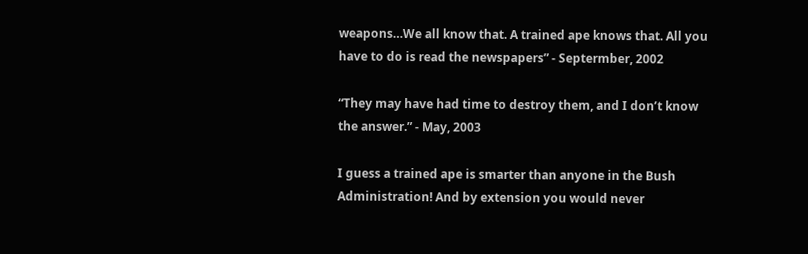weapons…We all know that. A trained ape knows that. All you have to do is read the newspapers” - Septermber, 2002

“They may have had time to destroy them, and I don’t know the answer.” - May, 2003

I guess a trained ape is smarter than anyone in the Bush Administration! And by extension you would never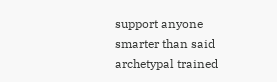support anyone smarter than said archetypal trained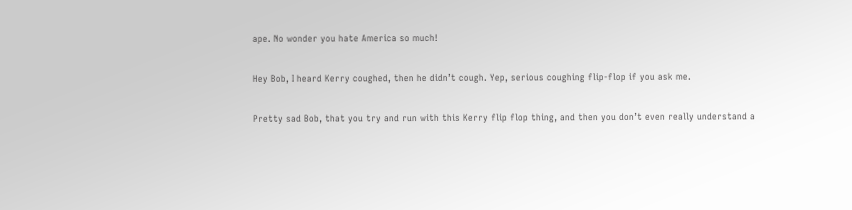ape. No wonder you hate America so much!

Hey Bob, I heard Kerry coughed, then he didn’t cough. Yep, serious coughing flip-flop if you ask me.

Pretty sad Bob, that you try and run with this Kerry flip flop thing, and then you don’t even really understand a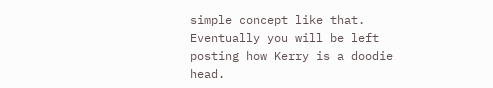simple concept like that. Eventually you will be left posting how Kerry is a doodie head.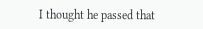I thought he passed that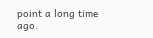point a long time ago.